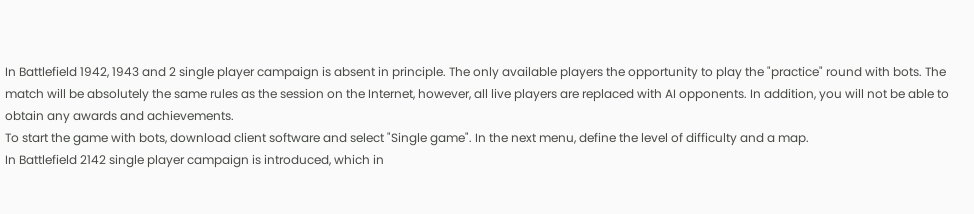In Battlefield 1942, 1943 and 2 single player campaign is absent in principle. The only available players the opportunity to play the "practice" round with bots. The match will be absolutely the same rules as the session on the Internet, however, all live players are replaced with AI opponents. In addition, you will not be able to obtain any awards and achievements.
To start the game with bots, download client software and select "Single game". In the next menu, define the level of difficulty and a map.
In Battlefield 2142 single player campaign is introduced, which in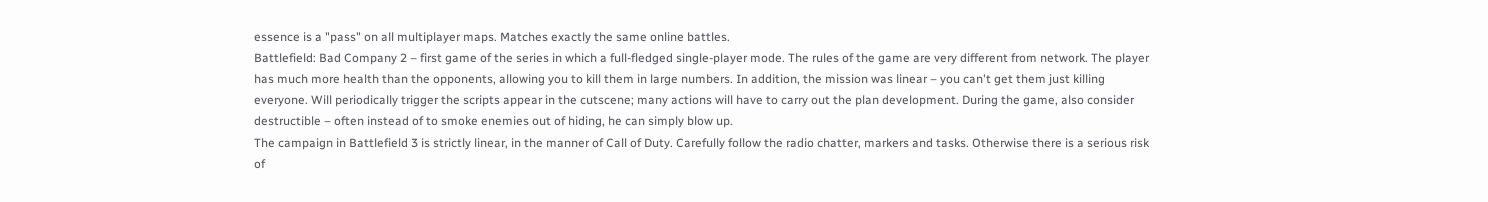essence is a "pass" on all multiplayer maps. Matches exactly the same online battles.
Battlefield: Bad Company 2 – first game of the series in which a full-fledged single-player mode. The rules of the game are very different from network. The player has much more health than the opponents, allowing you to kill them in large numbers. In addition, the mission was linear – you can't get them just killing everyone. Will periodically trigger the scripts appear in the cutscene; many actions will have to carry out the plan development. During the game, also consider destructible – often instead of to smoke enemies out of hiding, he can simply blow up.
The campaign in Battlefield 3 is strictly linear, in the manner of Call of Duty. Carefully follow the radio chatter, markers and tasks. Otherwise there is a serious risk of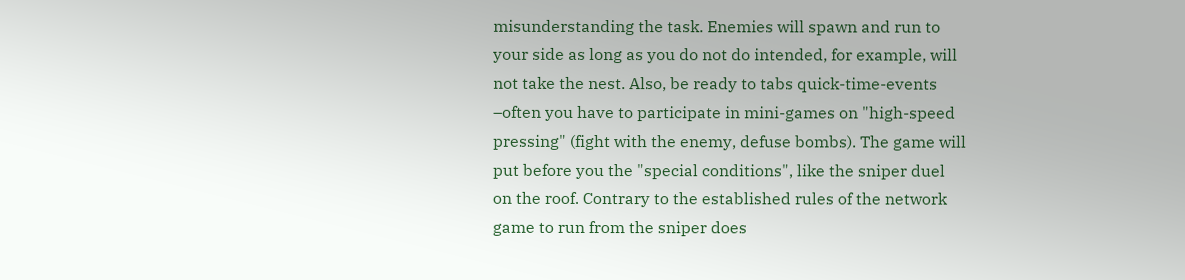misunderstanding the task. Enemies will spawn and run to your side as long as you do not do intended, for example, will not take the nest. Also, be ready to tabs quick-time-events –often you have to participate in mini-games on "high-speed pressing" (fight with the enemy, defuse bombs). The game will put before you the "special conditions", like the sniper duel on the roof. Contrary to the established rules of the network game to run from the sniper does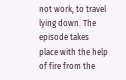not work, to travel lying down. The episode takes place with the help of fire from the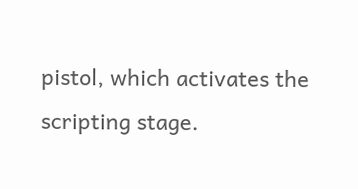pistol, which activates the scripting stage.